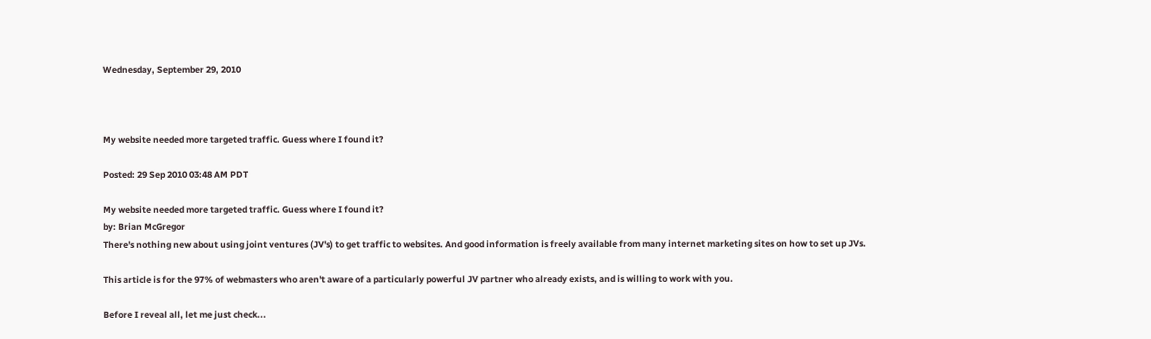Wednesday, September 29, 2010



My website needed more targeted traffic. Guess where I found it?

Posted: 29 Sep 2010 03:48 AM PDT

My website needed more targeted traffic. Guess where I found it?
by: Brian McGregor
There's nothing new about using joint ventures (JV's) to get traffic to websites. And good information is freely available from many internet marketing sites on how to set up JVs.

This article is for the 97% of webmasters who aren't aware of a particularly powerful JV partner who already exists, and is willing to work with you.

Before I reveal all, let me just check...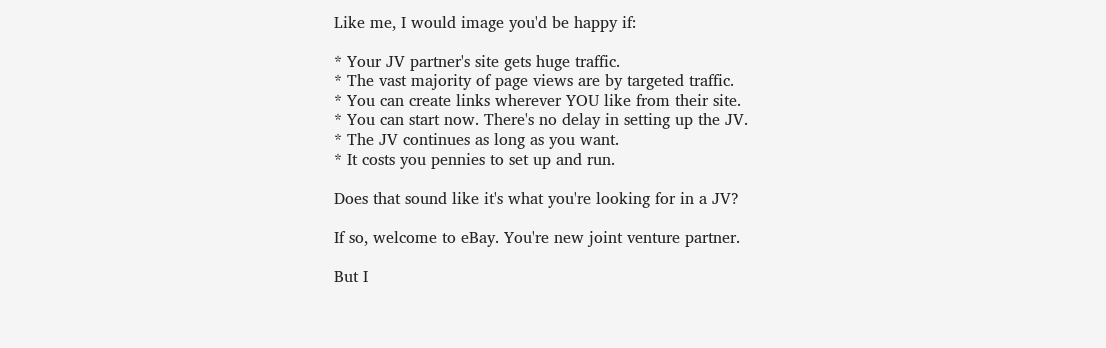Like me, I would image you'd be happy if:

* Your JV partner's site gets huge traffic.
* The vast majority of page views are by targeted traffic.
* You can create links wherever YOU like from their site.
* You can start now. There's no delay in setting up the JV.
* The JV continues as long as you want.
* It costs you pennies to set up and run.

Does that sound like it's what you're looking for in a JV?

If so, welcome to eBay. You're new joint venture partner.

But I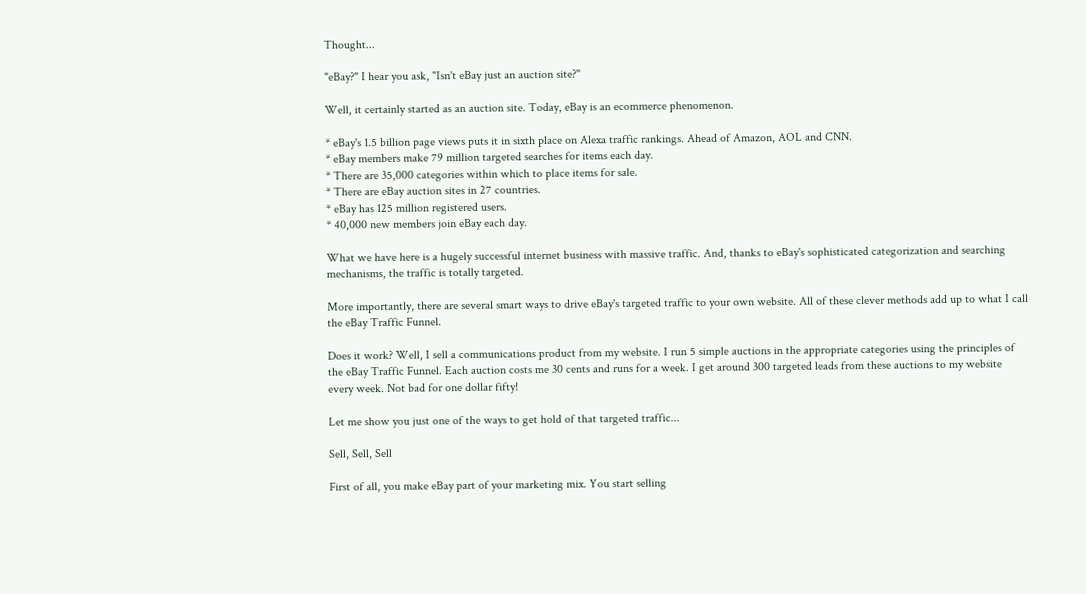Thought...

"eBay?" I hear you ask, "Isn't eBay just an auction site?"

Well, it certainly started as an auction site. Today, eBay is an ecommerce phenomenon.

* eBay's 1.5 billion page views puts it in sixth place on Alexa traffic rankings. Ahead of Amazon, AOL and CNN.
* eBay members make 79 million targeted searches for items each day.
* There are 35,000 categories within which to place items for sale.
* There are eBay auction sites in 27 countries.
* eBay has 125 million registered users.
* 40,000 new members join eBay each day.

What we have here is a hugely successful internet business with massive traffic. And, thanks to eBay's sophisticated categorization and searching mechanisms, the traffic is totally targeted.

More importantly, there are several smart ways to drive eBay's targeted traffic to your own website. All of these clever methods add up to what I call the eBay Traffic Funnel.

Does it work? Well, I sell a communications product from my website. I run 5 simple auctions in the appropriate categories using the principles of the eBay Traffic Funnel. Each auction costs me 30 cents and runs for a week. I get around 300 targeted leads from these auctions to my website every week. Not bad for one dollar fifty!

Let me show you just one of the ways to get hold of that targeted traffic...

Sell, Sell, Sell

First of all, you make eBay part of your marketing mix. You start selling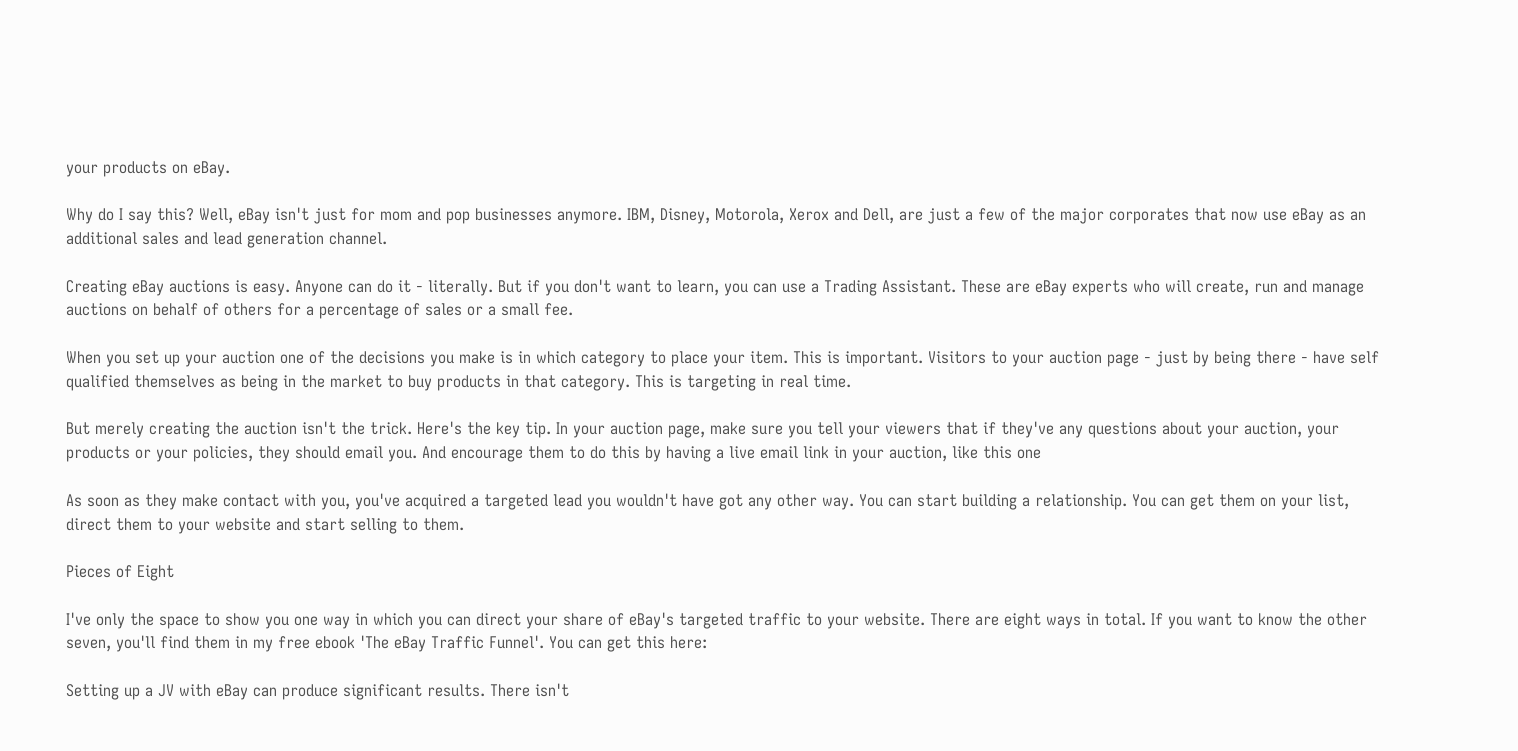your products on eBay.

Why do I say this? Well, eBay isn't just for mom and pop businesses anymore. IBM, Disney, Motorola, Xerox and Dell, are just a few of the major corporates that now use eBay as an additional sales and lead generation channel.

Creating eBay auctions is easy. Anyone can do it - literally. But if you don't want to learn, you can use a Trading Assistant. These are eBay experts who will create, run and manage auctions on behalf of others for a percentage of sales or a small fee.

When you set up your auction one of the decisions you make is in which category to place your item. This is important. Visitors to your auction page - just by being there - have self qualified themselves as being in the market to buy products in that category. This is targeting in real time.

But merely creating the auction isn't the trick. Here's the key tip. In your auction page, make sure you tell your viewers that if they've any questions about your auction, your products or your policies, they should email you. And encourage them to do this by having a live email link in your auction, like this one

As soon as they make contact with you, you've acquired a targeted lead you wouldn't have got any other way. You can start building a relationship. You can get them on your list, direct them to your website and start selling to them.

Pieces of Eight

I've only the space to show you one way in which you can direct your share of eBay's targeted traffic to your website. There are eight ways in total. If you want to know the other seven, you'll find them in my free ebook 'The eBay Traffic Funnel'. You can get this here:

Setting up a JV with eBay can produce significant results. There isn't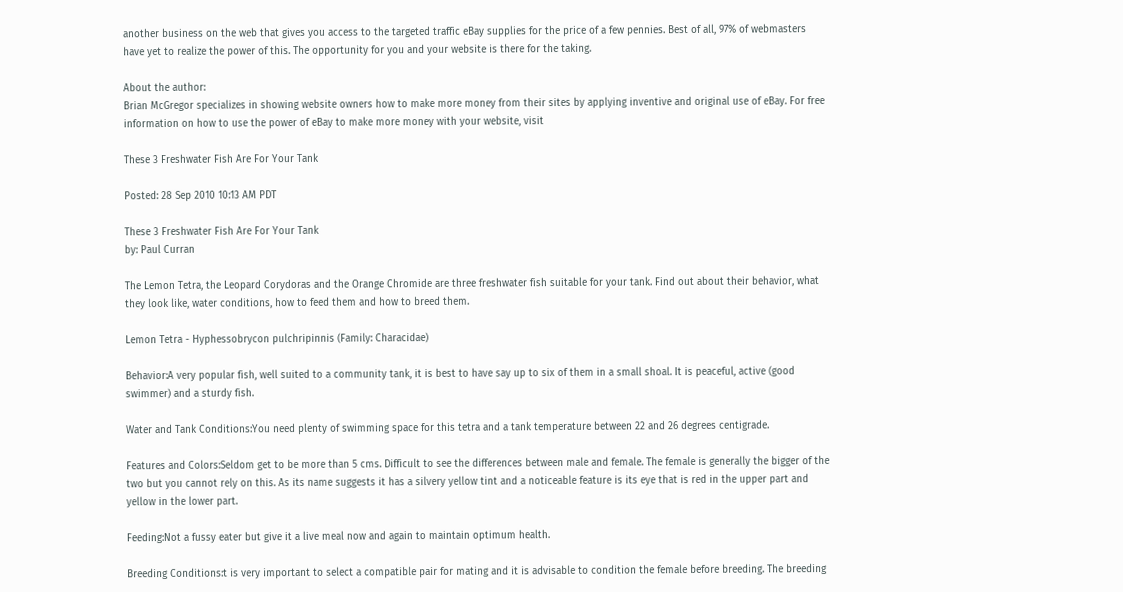another business on the web that gives you access to the targeted traffic eBay supplies for the price of a few pennies. Best of all, 97% of webmasters have yet to realize the power of this. The opportunity for you and your website is there for the taking.

About the author:
Brian McGregor specializes in showing website owners how to make more money from their sites by applying inventive and original use of eBay. For free information on how to use the power of eBay to make more money with your website, visit

These 3 Freshwater Fish Are For Your Tank

Posted: 28 Sep 2010 10:13 AM PDT

These 3 Freshwater Fish Are For Your Tank
by: Paul Curran

The Lemon Tetra, the Leopard Corydoras and the Orange Chromide are three freshwater fish suitable for your tank. Find out about their behavior, what they look like, water conditions, how to feed them and how to breed them.

Lemon Tetra - Hyphessobrycon pulchripinnis (Family: Characidae)

Behavior:A very popular fish, well suited to a community tank, it is best to have say up to six of them in a small shoal. It is peaceful, active (good swimmer) and a sturdy fish.

Water and Tank Conditions:You need plenty of swimming space for this tetra and a tank temperature between 22 and 26 degrees centigrade.

Features and Colors:Seldom get to be more than 5 cms. Difficult to see the differences between male and female. The female is generally the bigger of the two but you cannot rely on this. As its name suggests it has a silvery yellow tint and a noticeable feature is its eye that is red in the upper part and yellow in the lower part.

Feeding:Not a fussy eater but give it a live meal now and again to maintain optimum health.

Breeding Conditions:t is very important to select a compatible pair for mating and it is advisable to condition the female before breeding. The breeding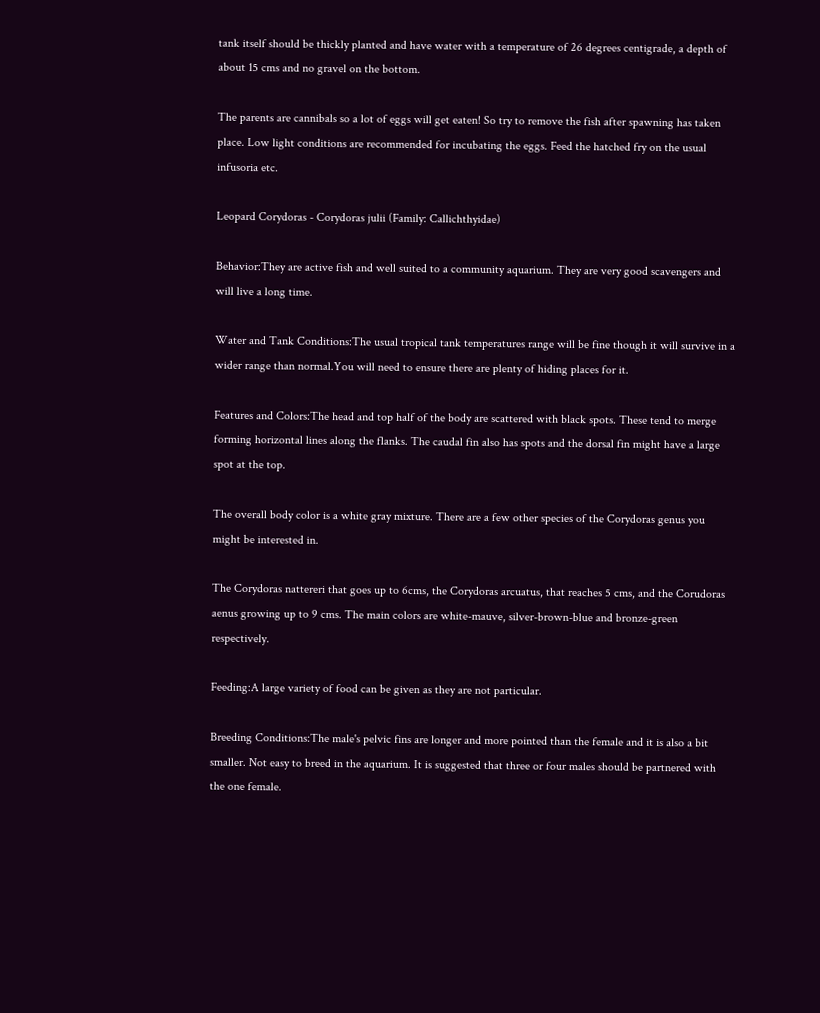tank itself should be thickly planted and have water with a temperature of 26 degrees centigrade, a depth of about 15 cms and no gravel on the bottom.

The parents are cannibals so a lot of eggs will get eaten! So try to remove the fish after spawning has taken place. Low light conditions are recommended for incubating the eggs. Feed the hatched fry on the usual infusoria etc.

Leopard Corydoras - Corydoras julii (Family: Callichthyidae)

Behavior:They are active fish and well suited to a community aquarium. They are very good scavengers and will live a long time.

Water and Tank Conditions:The usual tropical tank temperatures range will be fine though it will survive in a wider range than normal.You will need to ensure there are plenty of hiding places for it.

Features and Colors:The head and top half of the body are scattered with black spots. These tend to merge forming horizontal lines along the flanks. The caudal fin also has spots and the dorsal fin might have a large spot at the top.

The overall body color is a white gray mixture. There are a few other species of the Corydoras genus you might be interested in.

The Corydoras nattereri that goes up to 6cms, the Corydoras arcuatus, that reaches 5 cms, and the Corudoras aenus growing up to 9 cms. The main colors are white-mauve, silver-brown-blue and bronze-green respectively.

Feeding:A large variety of food can be given as they are not particular.

Breeding Conditions:The male's pelvic fins are longer and more pointed than the female and it is also a bit smaller. Not easy to breed in the aquarium. It is suggested that three or four males should be partnered with the one female.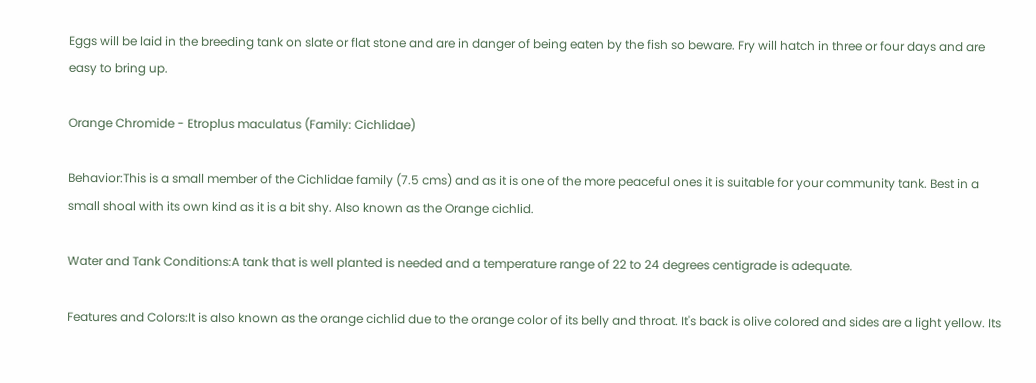Eggs will be laid in the breeding tank on slate or flat stone and are in danger of being eaten by the fish so beware. Fry will hatch in three or four days and are easy to bring up.

Orange Chromide - Etroplus maculatus (Family: Cichlidae)

Behavior:This is a small member of the Cichlidae family (7.5 cms) and as it is one of the more peaceful ones it is suitable for your community tank. Best in a small shoal with its own kind as it is a bit shy. Also known as the Orange cichlid.

Water and Tank Conditions:A tank that is well planted is needed and a temperature range of 22 to 24 degrees centigrade is adequate.

Features and Colors:It is also known as the orange cichlid due to the orange color of its belly and throat. It's back is olive colored and sides are a light yellow. Its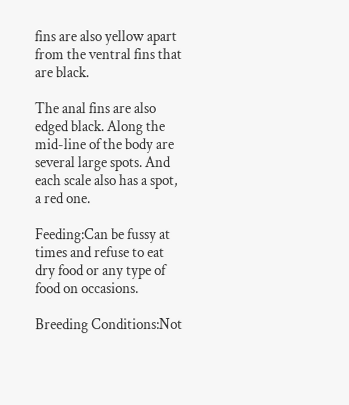fins are also yellow apart from the ventral fins that are black.

The anal fins are also edged black. Along the mid-line of the body are several large spots. And each scale also has a spot, a red one.

Feeding:Can be fussy at times and refuse to eat dry food or any type of food on occasions.

Breeding Conditions:Not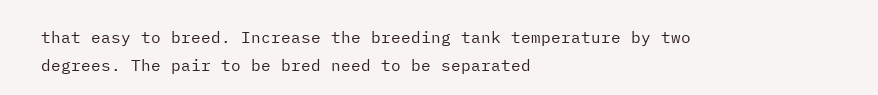that easy to breed. Increase the breeding tank temperature by two degrees. The pair to be bred need to be separated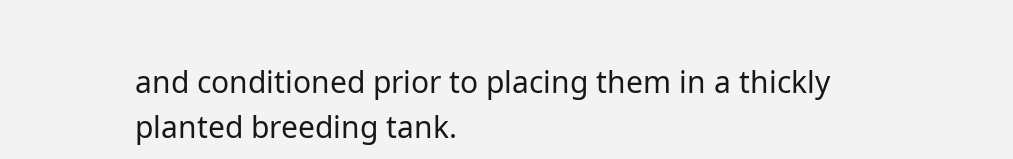and conditioned prior to placing them in a thickly planted breeding tank.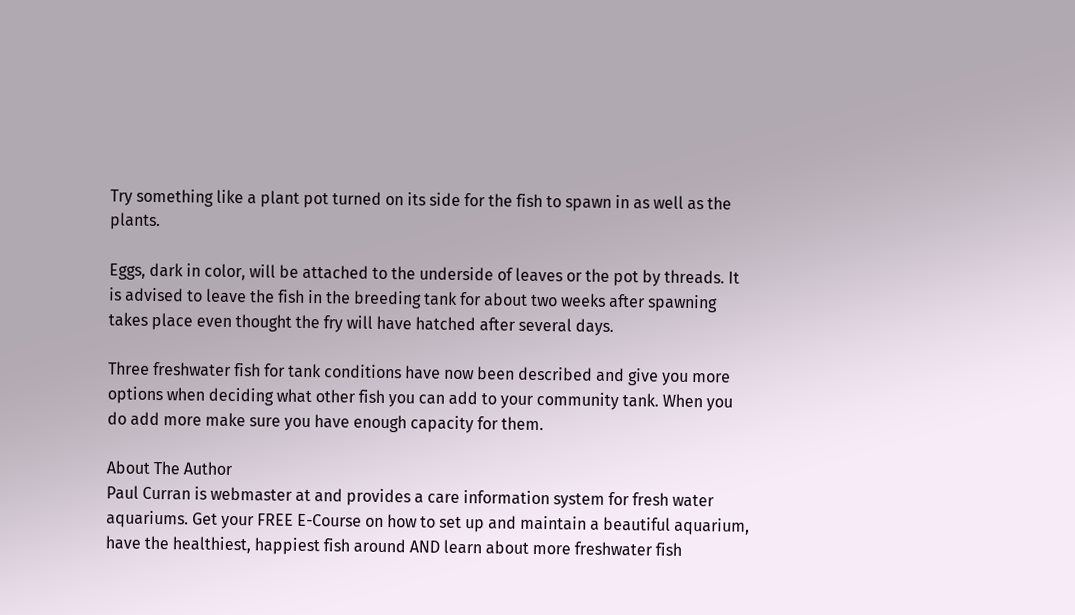Try something like a plant pot turned on its side for the fish to spawn in as well as the plants.

Eggs, dark in color, will be attached to the underside of leaves or the pot by threads. It is advised to leave the fish in the breeding tank for about two weeks after spawning takes place even thought the fry will have hatched after several days.

Three freshwater fish for tank conditions have now been described and give you more options when deciding what other fish you can add to your community tank. When you do add more make sure you have enough capacity for them.

About The Author
Paul Curran is webmaster at and provides a care information system for fresh water aquariums. Get your FREE E-Course on how to set up and maintain a beautiful aquarium, have the healthiest, happiest fish around AND learn about more freshwater fish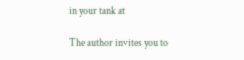in your tank at

The author invites you to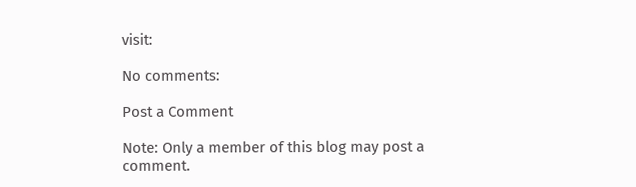visit:

No comments:

Post a Comment

Note: Only a member of this blog may post a comment.